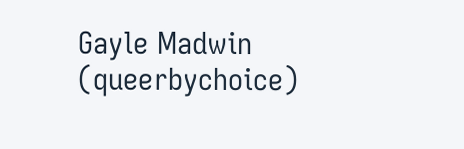Gayle Madwin (queerbychoice)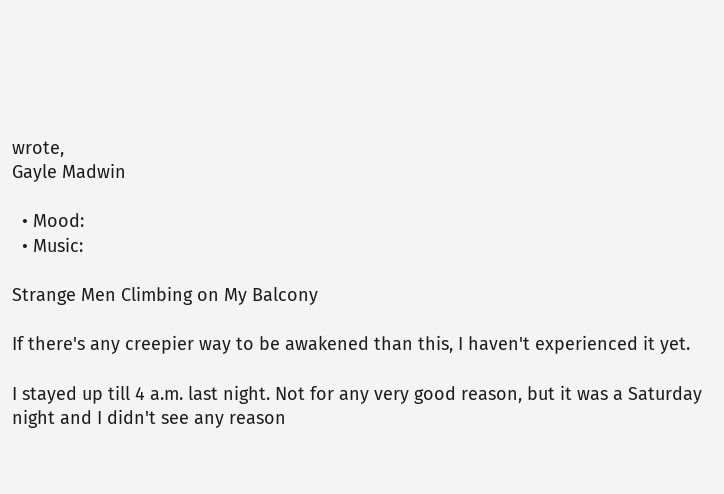wrote,
Gayle Madwin

  • Mood:
  • Music:

Strange Men Climbing on My Balcony

If there's any creepier way to be awakened than this, I haven't experienced it yet.

I stayed up till 4 a.m. last night. Not for any very good reason, but it was a Saturday night and I didn't see any reason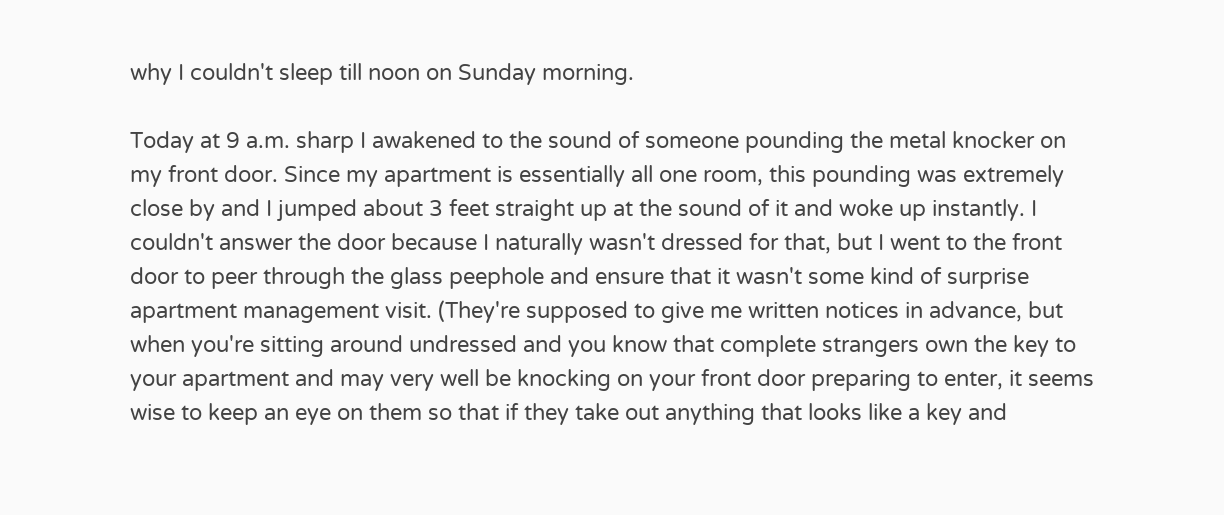why I couldn't sleep till noon on Sunday morning.

Today at 9 a.m. sharp I awakened to the sound of someone pounding the metal knocker on my front door. Since my apartment is essentially all one room, this pounding was extremely close by and I jumped about 3 feet straight up at the sound of it and woke up instantly. I couldn't answer the door because I naturally wasn't dressed for that, but I went to the front door to peer through the glass peephole and ensure that it wasn't some kind of surprise apartment management visit. (They're supposed to give me written notices in advance, but when you're sitting around undressed and you know that complete strangers own the key to your apartment and may very well be knocking on your front door preparing to enter, it seems wise to keep an eye on them so that if they take out anything that looks like a key and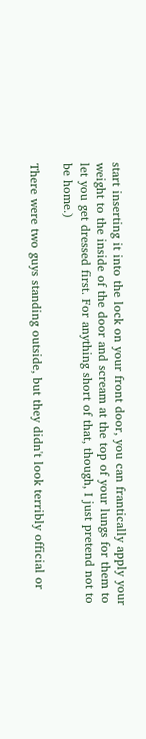start inserting it into the lock on your front door, you can frantically apply your weight to the inside of the door and scream at the top of your lungs for them to let you get dressed first. For anything short of that, though, I just pretend not to be home.)

There were two guys standing outside, but they didn't look terribly official or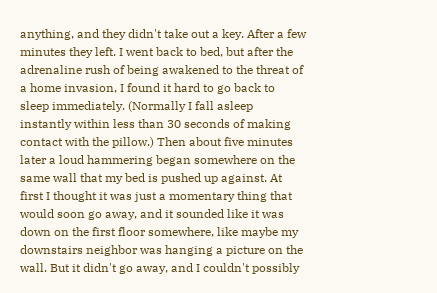anything, and they didn't take out a key. After a few minutes they left. I went back to bed, but after the adrenaline rush of being awakened to the threat of a home invasion, I found it hard to go back to sleep immediately. (Normally I fall asleep instantly within less than 30 seconds of making contact with the pillow.) Then about five minutes later a loud hammering began somewhere on the same wall that my bed is pushed up against. At first I thought it was just a momentary thing that would soon go away, and it sounded like it was down on the first floor somewhere, like maybe my downstairs neighbor was hanging a picture on the wall. But it didn't go away, and I couldn't possibly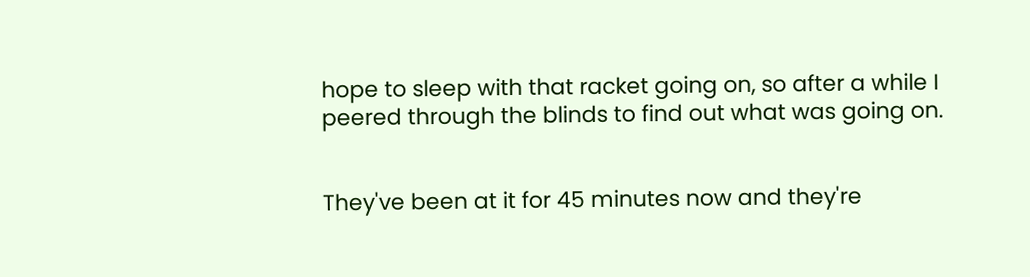hope to sleep with that racket going on, so after a while I peered through the blinds to find out what was going on.


They've been at it for 45 minutes now and they're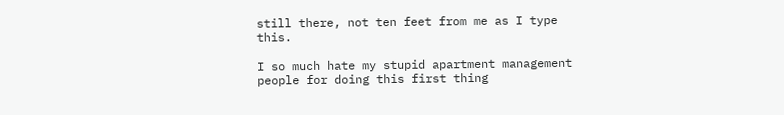still there, not ten feet from me as I type this.

I so much hate my stupid apartment management people for doing this first thing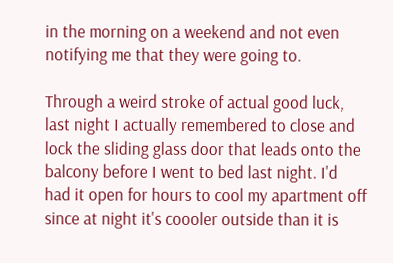in the morning on a weekend and not even notifying me that they were going to.

Through a weird stroke of actual good luck, last night I actually remembered to close and lock the sliding glass door that leads onto the balcony before I went to bed last night. I'd had it open for hours to cool my apartment off since at night it's coooler outside than it is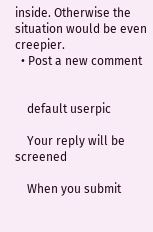inside. Otherwise the situation would be even creepier.
  • Post a new comment


    default userpic

    Your reply will be screened

    When you submit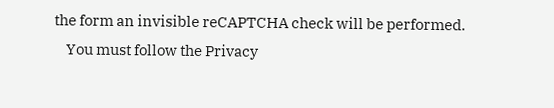the form an invisible reCAPTCHA check will be performed.
    You must follow the Privacy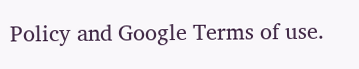Policy and Google Terms of use.